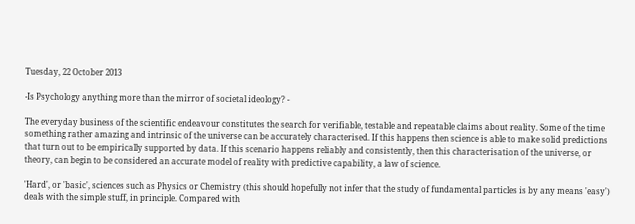Tuesday, 22 October 2013

-Is Psychology anything more than the mirror of societal ideology? -

The everyday business of the scientific endeavour constitutes the search for verifiable, testable and repeatable claims about reality. Some of the time something rather amazing and intrinsic of the universe can be accurately characterised. If this happens then science is able to make solid predictions that turn out to be empirically supported by data. If this scenario happens reliably and consistently, then this characterisation of the universe, or theory, can begin to be considered an accurate model of reality with predictive capability, a law of science.

'Hard', or 'basic', sciences such as Physics or Chemistry (this should hopefully not infer that the study of fundamental particles is by any means 'easy') deals with the simple stuff, in principle. Compared with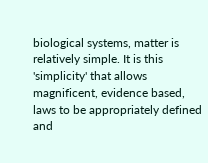biological systems, matter is relatively simple. It is this 'simplicity' that allows magnificent, evidence based, laws to be appropriately defined and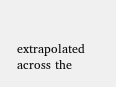extrapolated across the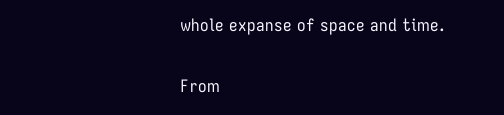whole expanse of space and time.

From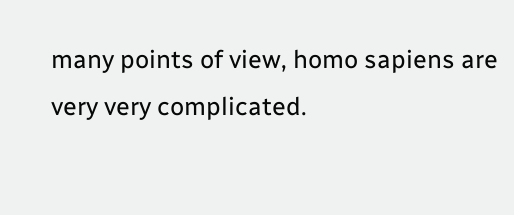many points of view, homo sapiens are very very complicated.